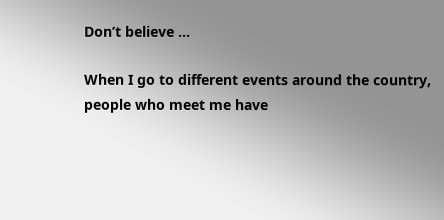Don’t believe …

When I go to different events around the country, people who meet me have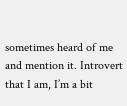sometimes heard of me and mention it. Introvert that I am, I’m a bit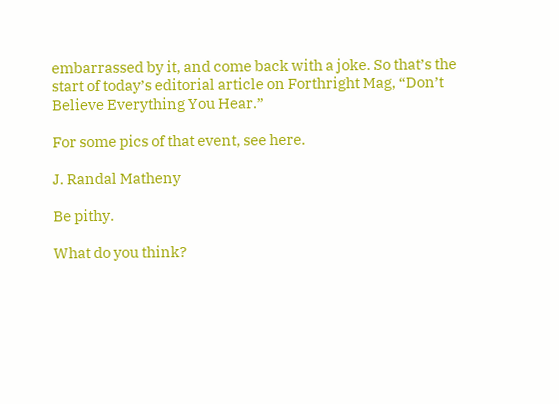embarrassed by it, and come back with a joke. So that’s the start of today’s editorial article on Forthright Mag, “Don’t Believe Everything You Hear.”

For some pics of that event, see here.

J. Randal Matheny

Be pithy.

What do you think?